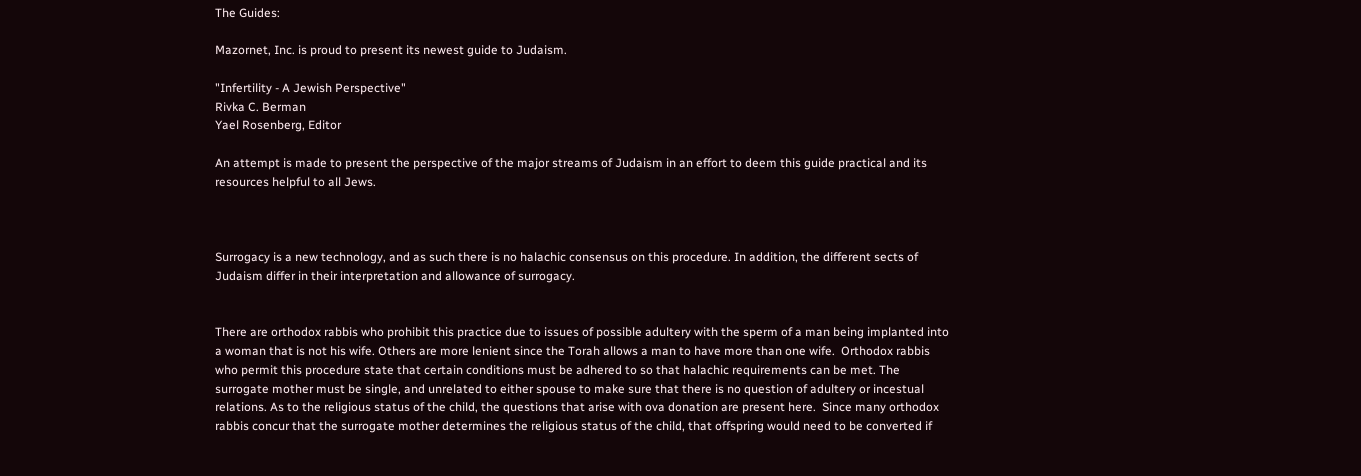The Guides:

Mazornet, Inc. is proud to present its newest guide to Judaism.

"Infertility - A Jewish Perspective"
Rivka C. Berman
Yael Rosenberg, Editor

An attempt is made to present the perspective of the major streams of Judaism in an effort to deem this guide practical and its resources helpful to all Jews.



Surrogacy is a new technology, and as such there is no halachic consensus on this procedure. In addition, the different sects of Judaism differ in their interpretation and allowance of surrogacy.


There are orthodox rabbis who prohibit this practice due to issues of possible adultery with the sperm of a man being implanted into a woman that is not his wife. Others are more lenient since the Torah allows a man to have more than one wife.  Orthodox rabbis who permit this procedure state that certain conditions must be adhered to so that halachic requirements can be met. The surrogate mother must be single, and unrelated to either spouse to make sure that there is no question of adultery or incestual relations. As to the religious status of the child, the questions that arise with ova donation are present here.  Since many orthodox rabbis concur that the surrogate mother determines the religious status of the child, that offspring would need to be converted if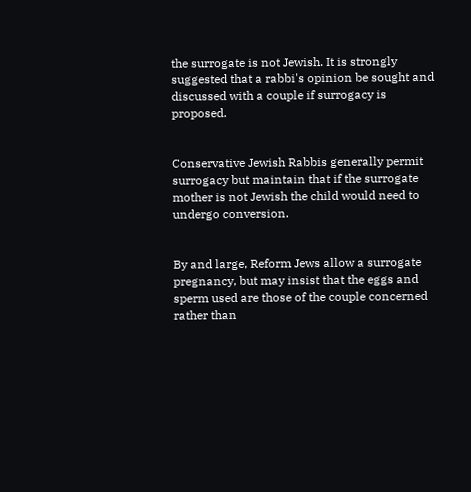the surrogate is not Jewish. It is strongly suggested that a rabbi's opinion be sought and discussed with a couple if surrogacy is proposed.


Conservative Jewish Rabbis generally permit surrogacy but maintain that if the surrogate mother is not Jewish the child would need to undergo conversion.


By and large, Reform Jews allow a surrogate pregnancy, but may insist that the eggs and sperm used are those of the couple concerned rather than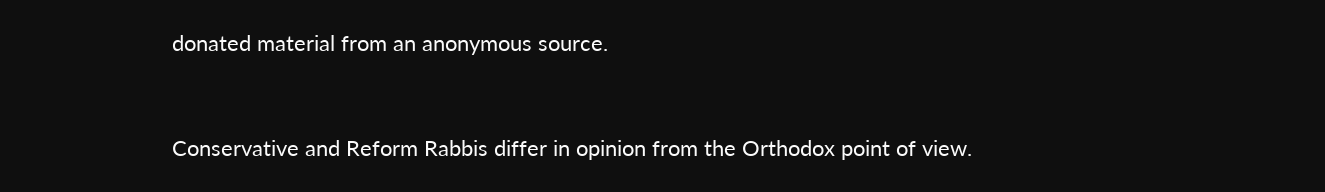donated material from an anonymous source.


Conservative and Reform Rabbis differ in opinion from the Orthodox point of view.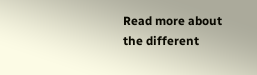Read more about the different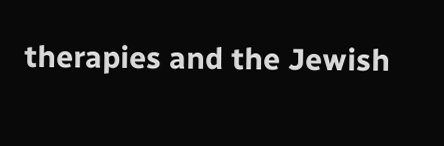therapies and the Jewish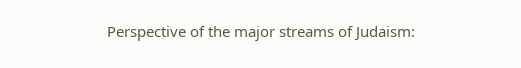Perspective of the major streams of Judaism: